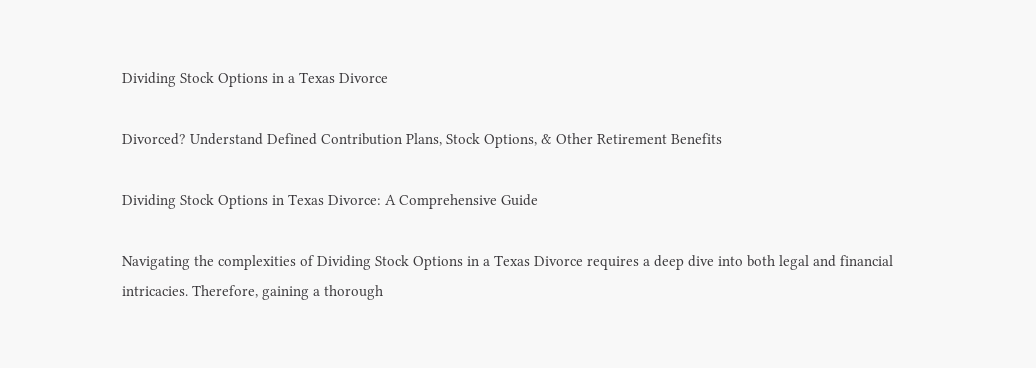Dividing Stock Options in a Texas Divorce

Divorced? Understand Defined Contribution Plans, Stock Options, & Other Retirement Benefits

Dividing Stock Options in Texas Divorce: A Comprehensive Guide

Navigating the complexities of Dividing Stock Options in a Texas Divorce requires a deep dive into both legal and financial intricacies. Therefore, gaining a thorough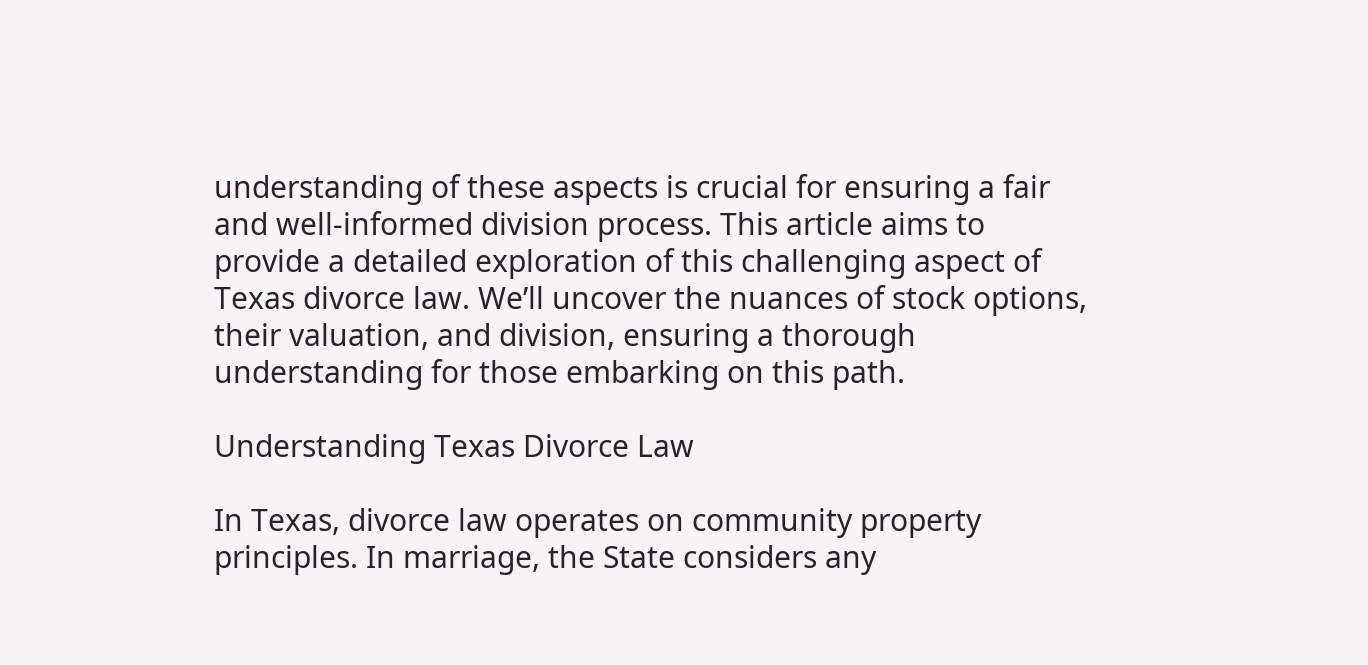understanding of these aspects is crucial for ensuring a fair and well-informed division process. This article aims to provide a detailed exploration of this challenging aspect of Texas divorce law. We’ll uncover the nuances of stock options, their valuation, and division, ensuring a thorough understanding for those embarking on this path.

Understanding Texas Divorce Law

In Texas, divorce law operates on community property principles. In marriage, the State considers any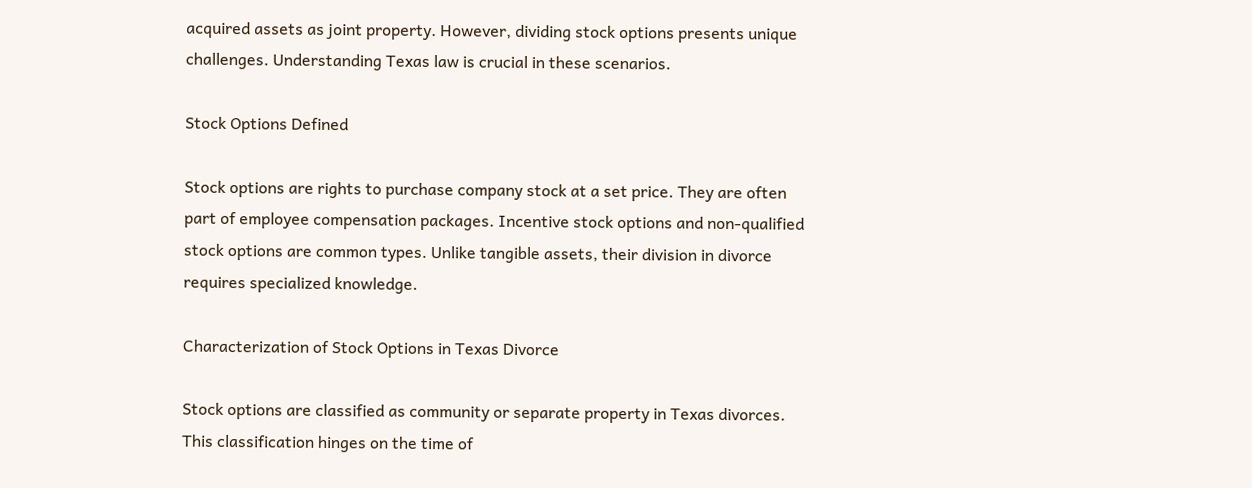acquired assets as joint property. However, dividing stock options presents unique challenges. Understanding Texas law is crucial in these scenarios.

Stock Options Defined

Stock options are rights to purchase company stock at a set price. They are often part of employee compensation packages. Incentive stock options and non-qualified stock options are common types. Unlike tangible assets, their division in divorce requires specialized knowledge.

Characterization of Stock Options in Texas Divorce

Stock options are classified as community or separate property in Texas divorces. This classification hinges on the time of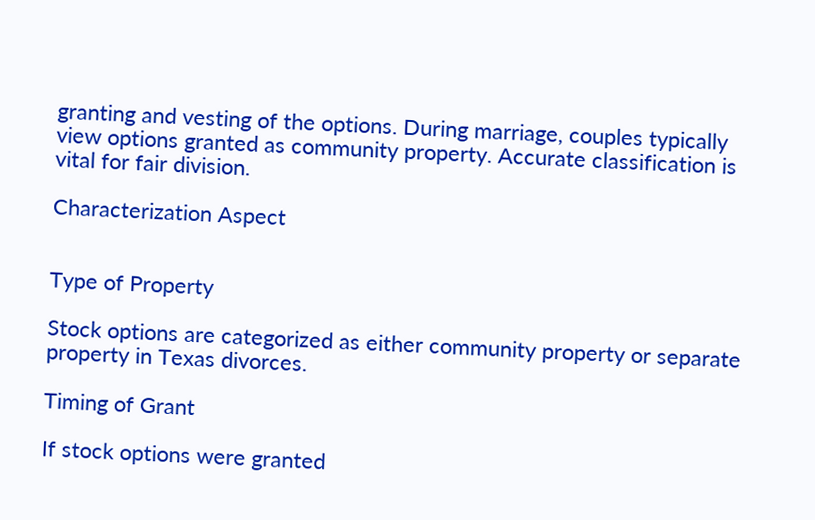granting and vesting of the options. During marriage, couples typically view options granted as community property. Accurate classification is vital for fair division.

Characterization Aspect


Type of Property

Stock options are categorized as either community property or separate property in Texas divorces.

Timing of Grant

If stock options were granted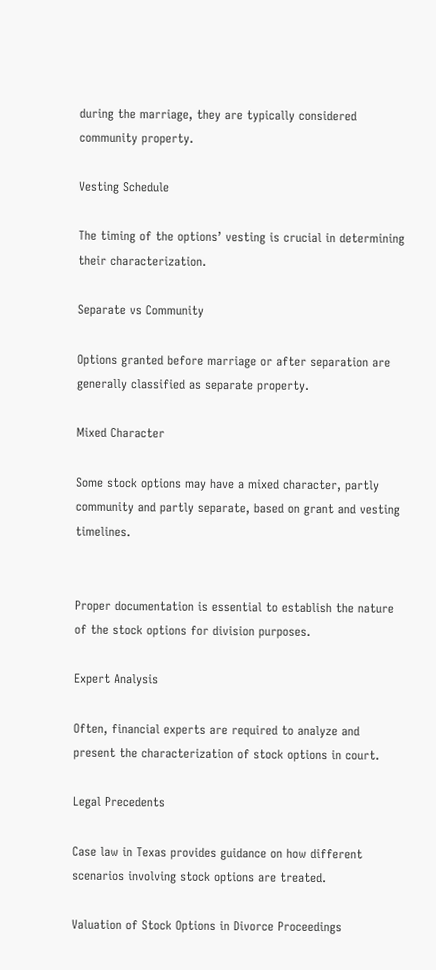during the marriage, they are typically considered community property.

Vesting Schedule

The timing of the options’ vesting is crucial in determining their characterization.

Separate vs Community

Options granted before marriage or after separation are generally classified as separate property.

Mixed Character

Some stock options may have a mixed character, partly community and partly separate, based on grant and vesting timelines.


Proper documentation is essential to establish the nature of the stock options for division purposes.

Expert Analysis

Often, financial experts are required to analyze and present the characterization of stock options in court.

Legal Precedents

Case law in Texas provides guidance on how different scenarios involving stock options are treated.

Valuation of Stock Options in Divorce Proceedings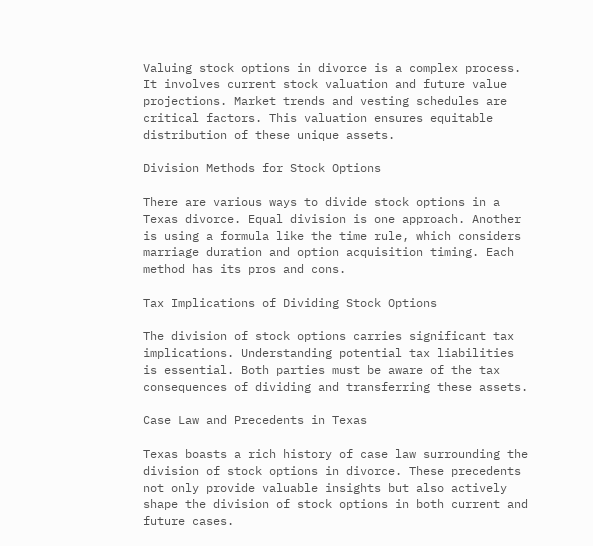Valuing stock options in divorce is a complex process. It involves current stock valuation and future value projections. Market trends and vesting schedules are critical factors. This valuation ensures equitable distribution of these unique assets.

Division Methods for Stock Options

There are various ways to divide stock options in a Texas divorce. Equal division is one approach. Another is using a formula like the time rule, which considers marriage duration and option acquisition timing. Each method has its pros and cons.

Tax Implications of Dividing Stock Options

The division of stock options carries significant tax implications. Understanding potential tax liabilities is essential. Both parties must be aware of the tax consequences of dividing and transferring these assets.

Case Law and Precedents in Texas

Texas boasts a rich history of case law surrounding the division of stock options in divorce. These precedents not only provide valuable insights but also actively shape the division of stock options in both current and future cases.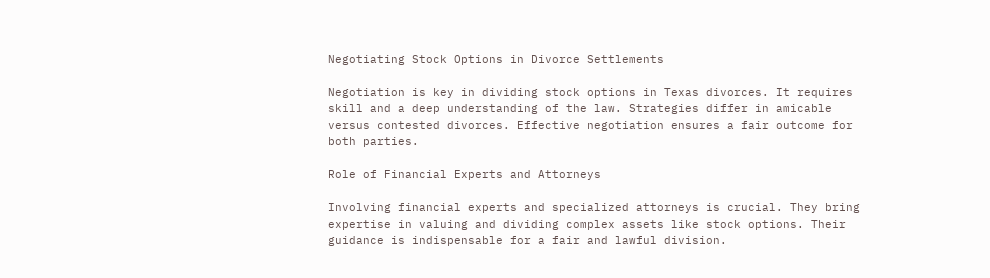Negotiating Stock Options in Divorce Settlements

Negotiation is key in dividing stock options in Texas divorces. It requires skill and a deep understanding of the law. Strategies differ in amicable versus contested divorces. Effective negotiation ensures a fair outcome for both parties.

Role of Financial Experts and Attorneys

Involving financial experts and specialized attorneys is crucial. They bring expertise in valuing and dividing complex assets like stock options. Their guidance is indispensable for a fair and lawful division.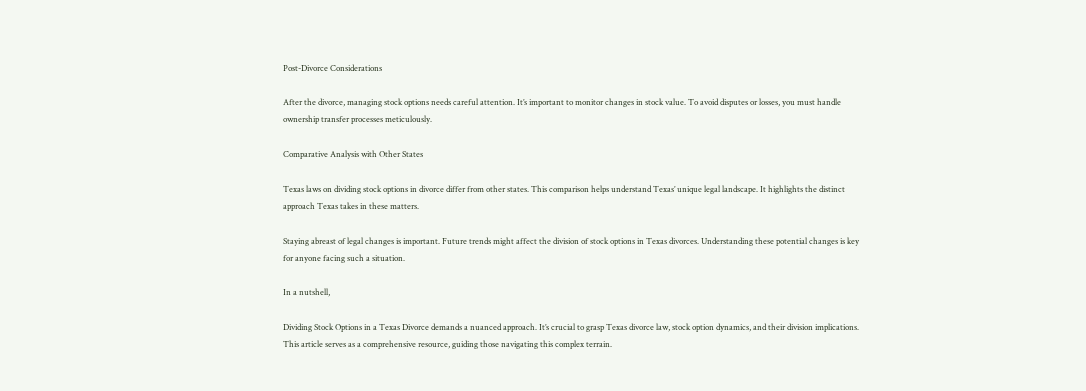Post-Divorce Considerations

After the divorce, managing stock options needs careful attention. It’s important to monitor changes in stock value. To avoid disputes or losses, you must handle ownership transfer processes meticulously.

Comparative Analysis with Other States

Texas laws on dividing stock options in divorce differ from other states. This comparison helps understand Texas’ unique legal landscape. It highlights the distinct approach Texas takes in these matters.

Staying abreast of legal changes is important. Future trends might affect the division of stock options in Texas divorces. Understanding these potential changes is key for anyone facing such a situation.

In a nutshell,

Dividing Stock Options in a Texas Divorce demands a nuanced approach. It’s crucial to grasp Texas divorce law, stock option dynamics, and their division implications. This article serves as a comprehensive resource, guiding those navigating this complex terrain.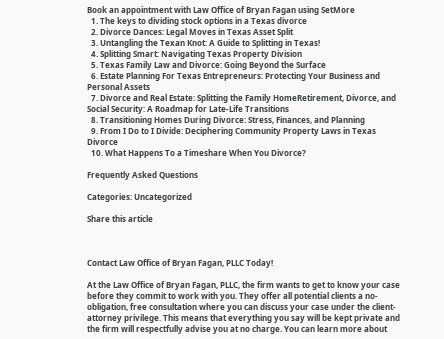Book an appointment with Law Office of Bryan Fagan using SetMore
  1. The keys to dividing stock options in a Texas divorce
  2. Divorce Dances: Legal Moves in Texas Asset Split
  3. Untangling the Texan Knot: A Guide to Splitting in Texas!
  4. Splitting Smart: Navigating Texas Property Division
  5. Texas Family Law and Divorce: Going Beyond the Surface
  6. Estate Planning For Texas Entrepreneurs: Protecting Your Business and Personal Assets
  7. Divorce and Real Estate: Splitting the Family HomeRetirement, Divorce, and Social Security: A Roadmap for Late-Life Transitions
  8. Transitioning Homes During Divorce: Stress, Finances, and Planning
  9. From I Do to I Divide: Deciphering Community Property Laws in Texas Divorce
  10. What Happens To a Timeshare When You Divorce?

Frequently Asked Questions

Categories: Uncategorized

Share this article



Contact Law Office of Bryan Fagan, PLLC Today!

At the Law Office of Bryan Fagan, PLLC, the firm wants to get to know your case before they commit to work with you. They offer all potential clients a no-obligation, free consultation where you can discuss your case under the client-attorney privilege. This means that everything you say will be kept private and the firm will respectfully advise you at no charge. You can learn more about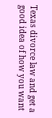Texas divorce law and get a good idea of how you want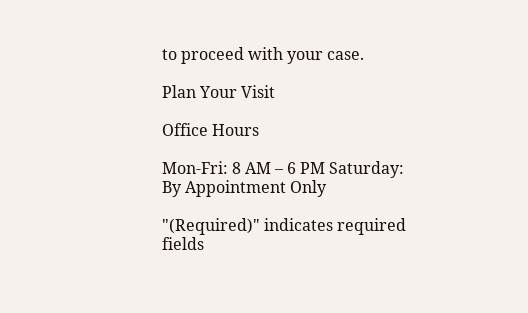to proceed with your case.

Plan Your Visit

Office Hours

Mon-Fri: 8 AM – 6 PM Saturday: By Appointment Only

"(Required)" indicates required fields